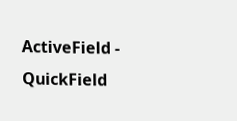ActiveField - QuickField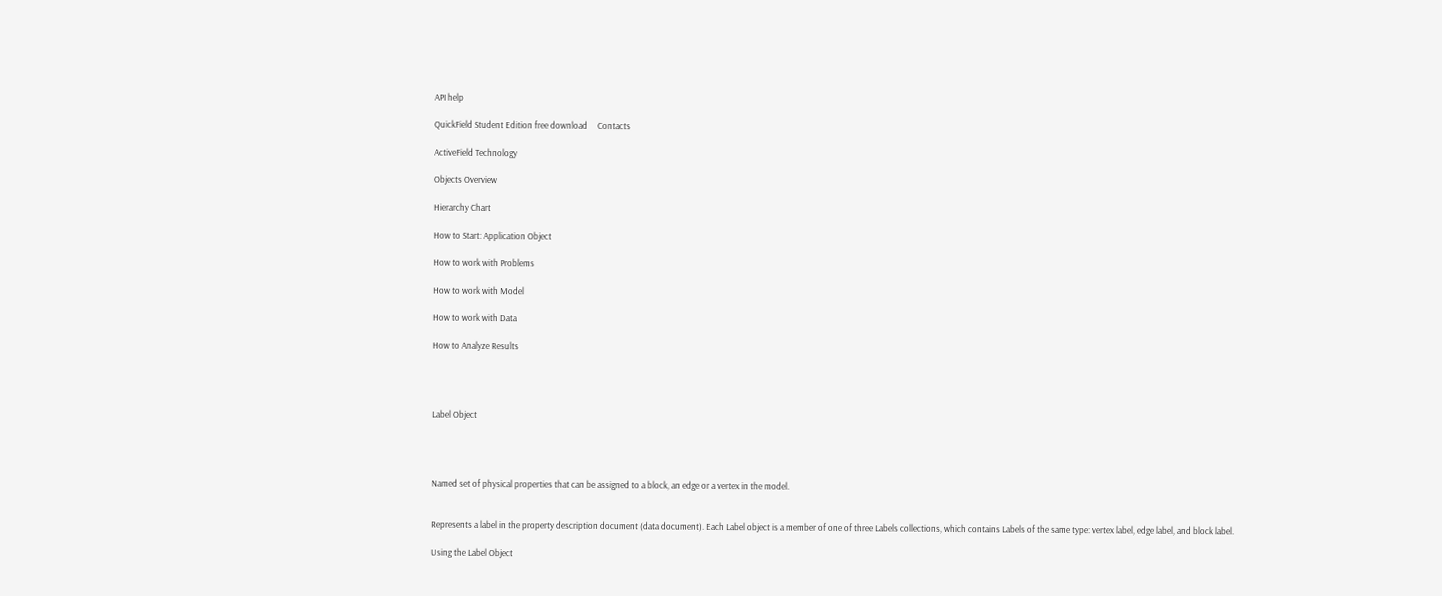API help

QuickField Student Edition free download     Contacts

ActiveField Technology

Objects Overview

Hierarchy Chart

How to Start: Application Object

How to work with Problems

How to work with Model

How to work with Data

How to Analyze Results




Label Object




Named set of physical properties that can be assigned to a block, an edge or a vertex in the model.


Represents a label in the property description document (data document). Each Label object is a member of one of three Labels collections, which contains Labels of the same type: vertex label, edge label, and block label.

Using the Label Object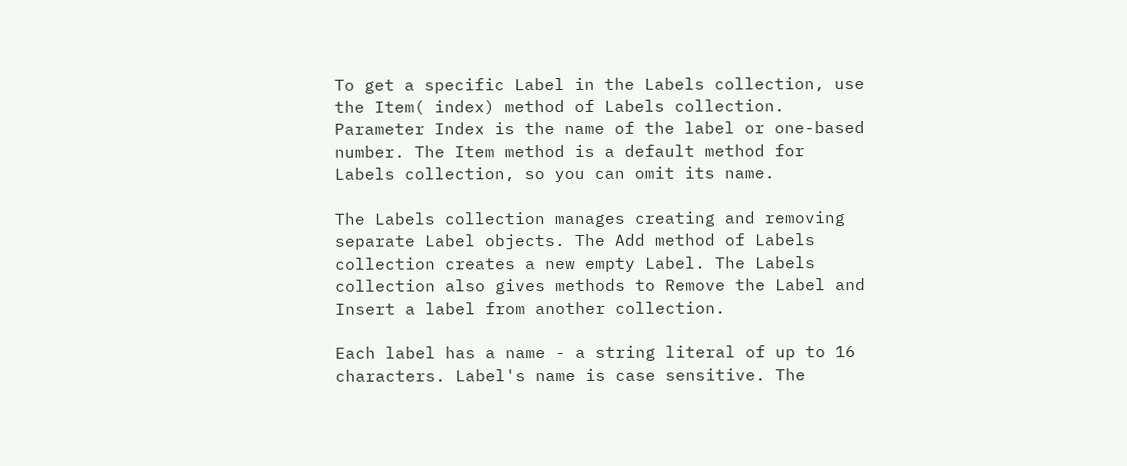To get a specific Label in the Labels collection, use the Item( index) method of Labels collection. Parameter Index is the name of the label or one-based number. The Item method is a default method for Labels collection, so you can omit its name.

The Labels collection manages creating and removing separate Label objects. The Add method of Labels collection creates a new empty Label. The Labels collection also gives methods to Remove the Label and Insert a label from another collection.

Each label has a name - a string literal of up to 16 characters. Label's name is case sensitive. The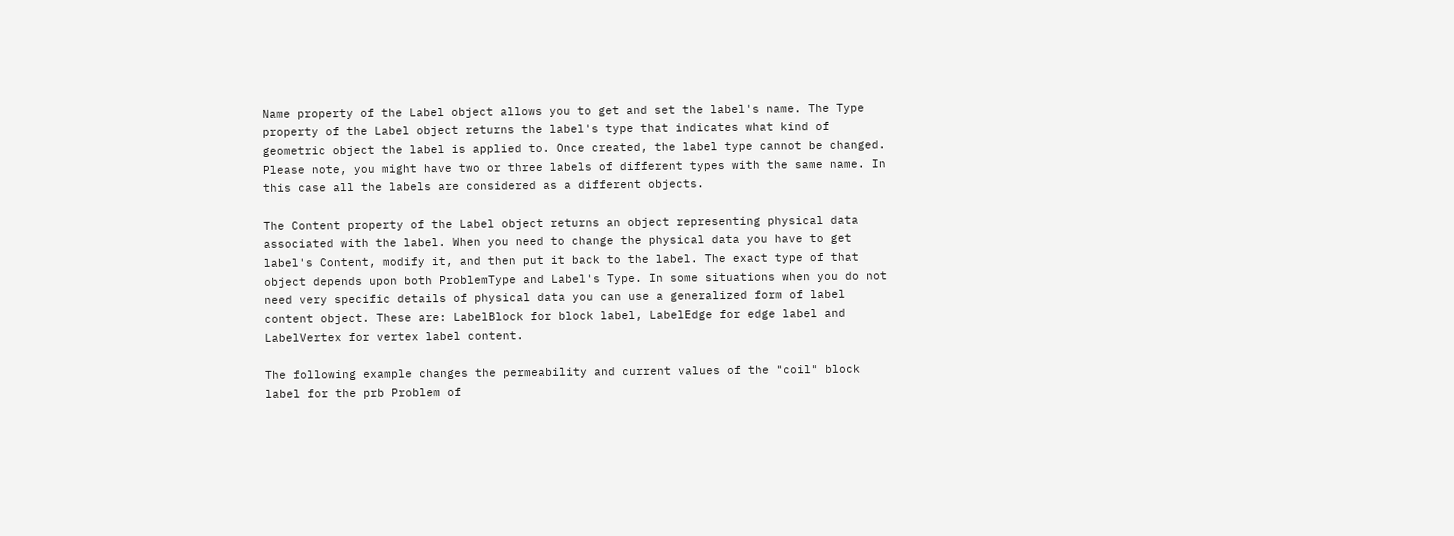Name property of the Label object allows you to get and set the label's name. The Type property of the Label object returns the label's type that indicates what kind of geometric object the label is applied to. Once created, the label type cannot be changed. Please note, you might have two or three labels of different types with the same name. In this case all the labels are considered as a different objects.

The Content property of the Label object returns an object representing physical data associated with the label. When you need to change the physical data you have to get label's Content, modify it, and then put it back to the label. The exact type of that object depends upon both ProblemType and Label's Type. In some situations when you do not need very specific details of physical data you can use a generalized form of label content object. These are: LabelBlock for block label, LabelEdge for edge label and LabelVertex for vertex label content.

The following example changes the permeability and current values of the "coil" block label for the prb Problem of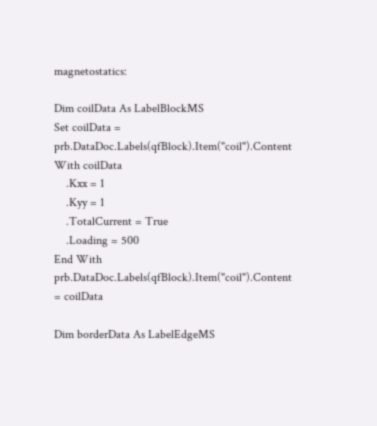magnetostatics:

Dim coilData As LabelBlockMS
Set coilData = prb.DataDoc.Labels(qfBlock).Item("coil").Content
With coilData
    .Kxx = 1
    .Kyy = 1
    .TotalCurrent = True
    .Loading = 500
End With
prb.DataDoc.Labels(qfBlock).Item("coil").Content = coilData

Dim borderData As LabelEdgeMS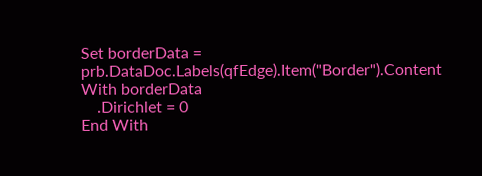Set borderData = prb.DataDoc.Labels(qfEdge).Item("Border").Content
With borderData
    .Dirichlet = 0
End With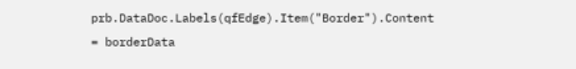prb.DataDoc.Labels(qfEdge).Item("Border").Content = borderData